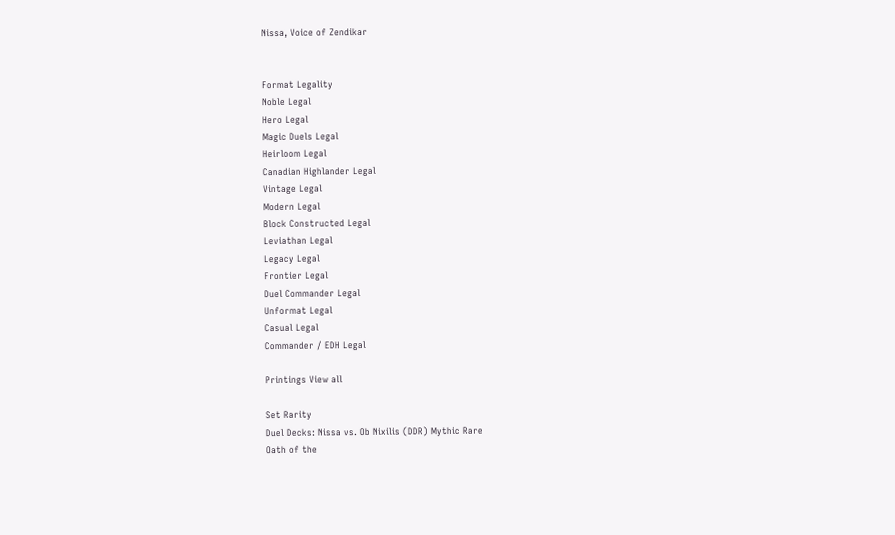Nissa, Voice of Zendikar


Format Legality
Noble Legal
Hero Legal
Magic Duels Legal
Heirloom Legal
Canadian Highlander Legal
Vintage Legal
Modern Legal
Block Constructed Legal
Leviathan Legal
Legacy Legal
Frontier Legal
Duel Commander Legal
Unformat Legal
Casual Legal
Commander / EDH Legal

Printings View all

Set Rarity
Duel Decks: Nissa vs. Ob Nixilis (DDR) Mythic Rare
Oath of the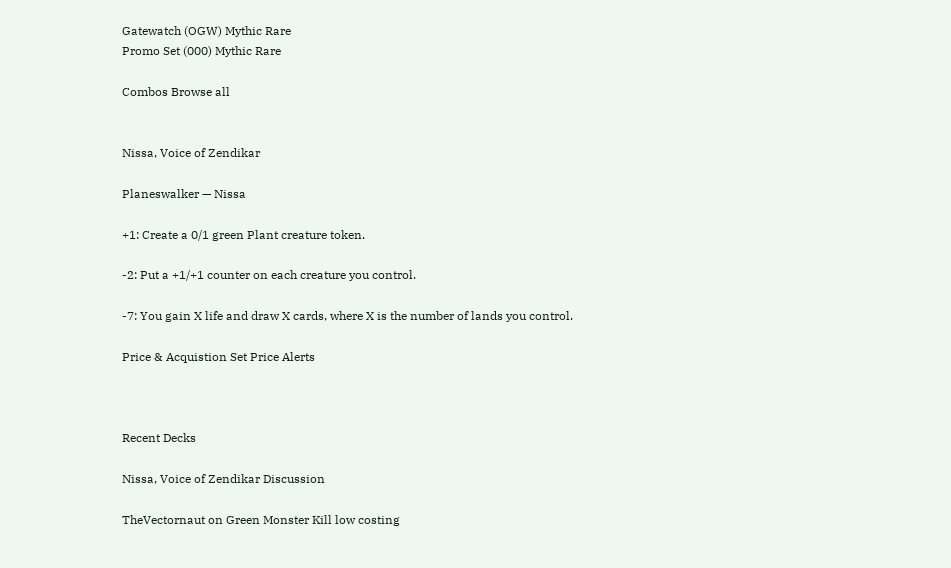Gatewatch (OGW) Mythic Rare
Promo Set (000) Mythic Rare

Combos Browse all


Nissa, Voice of Zendikar

Planeswalker — Nissa

+1: Create a 0/1 green Plant creature token.

-2: Put a +1/+1 counter on each creature you control.

-7: You gain X life and draw X cards, where X is the number of lands you control.

Price & Acquistion Set Price Alerts



Recent Decks

Nissa, Voice of Zendikar Discussion

TheVectornaut on Green Monster Kill low costing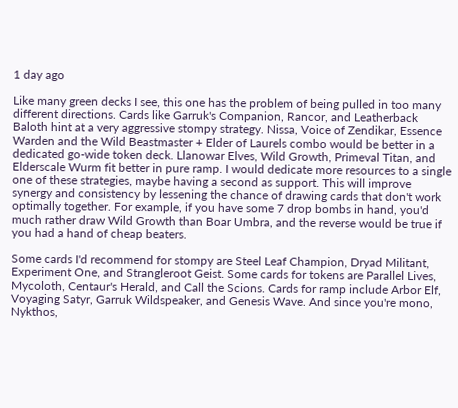1 day ago

Like many green decks I see, this one has the problem of being pulled in too many different directions. Cards like Garruk's Companion, Rancor, and Leatherback Baloth hint at a very aggressive stompy strategy. Nissa, Voice of Zendikar, Essence Warden and the Wild Beastmaster + Elder of Laurels combo would be better in a dedicated go-wide token deck. Llanowar Elves, Wild Growth, Primeval Titan, and Elderscale Wurm fit better in pure ramp. I would dedicate more resources to a single one of these strategies, maybe having a second as support. This will improve synergy and consistency by lessening the chance of drawing cards that don't work optimally together. For example, if you have some 7 drop bombs in hand, you'd much rather draw Wild Growth than Boar Umbra, and the reverse would be true if you had a hand of cheap beaters.

Some cards I'd recommend for stompy are Steel Leaf Champion, Dryad Militant, Experiment One, and Strangleroot Geist. Some cards for tokens are Parallel Lives, Mycoloth, Centaur's Herald, and Call the Scions. Cards for ramp include Arbor Elf, Voyaging Satyr, Garruk Wildspeaker, and Genesis Wave. And since you're mono, Nykthos,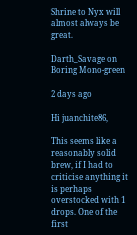Shrine to Nyx will almost always be great.

Darth_Savage on Boring Mono-green

2 days ago

Hi juanchite86,

This seems like a reasonably solid brew, if I had to criticise anything it is perhaps overstocked with 1 drops. One of the first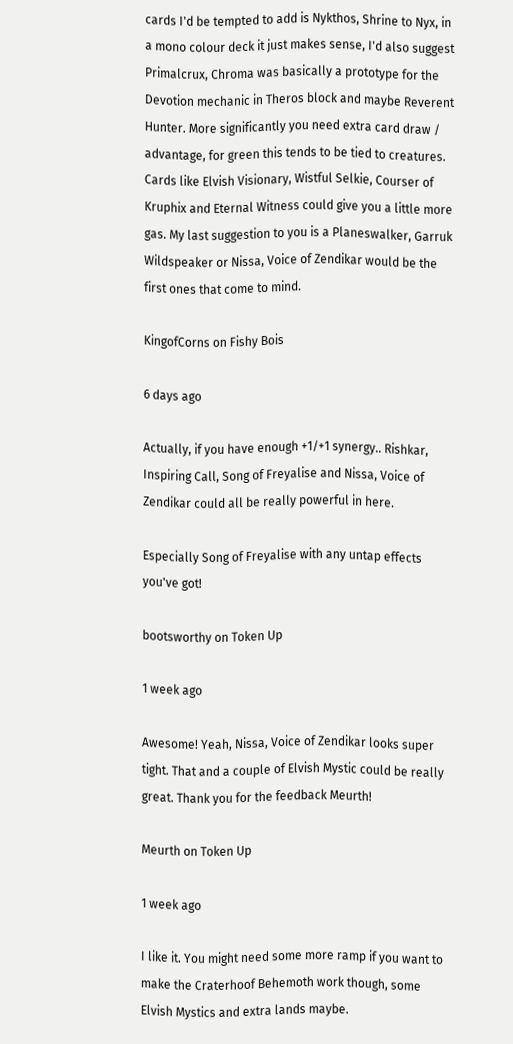cards I'd be tempted to add is Nykthos, Shrine to Nyx, in a mono colour deck it just makes sense, I'd also suggest Primalcrux, Chroma was basically a prototype for the Devotion mechanic in Theros block and maybe Reverent Hunter. More significantly you need extra card draw / advantage, for green this tends to be tied to creatures. Cards like Elvish Visionary, Wistful Selkie, Courser of Kruphix and Eternal Witness could give you a little more gas. My last suggestion to you is a Planeswalker, Garruk Wildspeaker or Nissa, Voice of Zendikar would be the first ones that come to mind.

KingofCorns on Fishy Bois

6 days ago

Actually, if you have enough +1/+1 synergy.. Rishkar, Inspiring Call, Song of Freyalise and Nissa, Voice of Zendikar could all be really powerful in here.

Especially Song of Freyalise with any untap effects you've got!

bootsworthy on Token Up

1 week ago

Awesome! Yeah, Nissa, Voice of Zendikar looks super tight. That and a couple of Elvish Mystic could be really great. Thank you for the feedback Meurth!

Meurth on Token Up

1 week ago

I like it. You might need some more ramp if you want to make the Craterhoof Behemoth work though, some Elvish Mystics and extra lands maybe.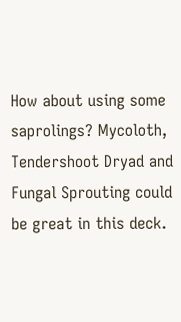How about using some saprolings? Mycoloth, Tendershoot Dryad and Fungal Sprouting could be great in this deck.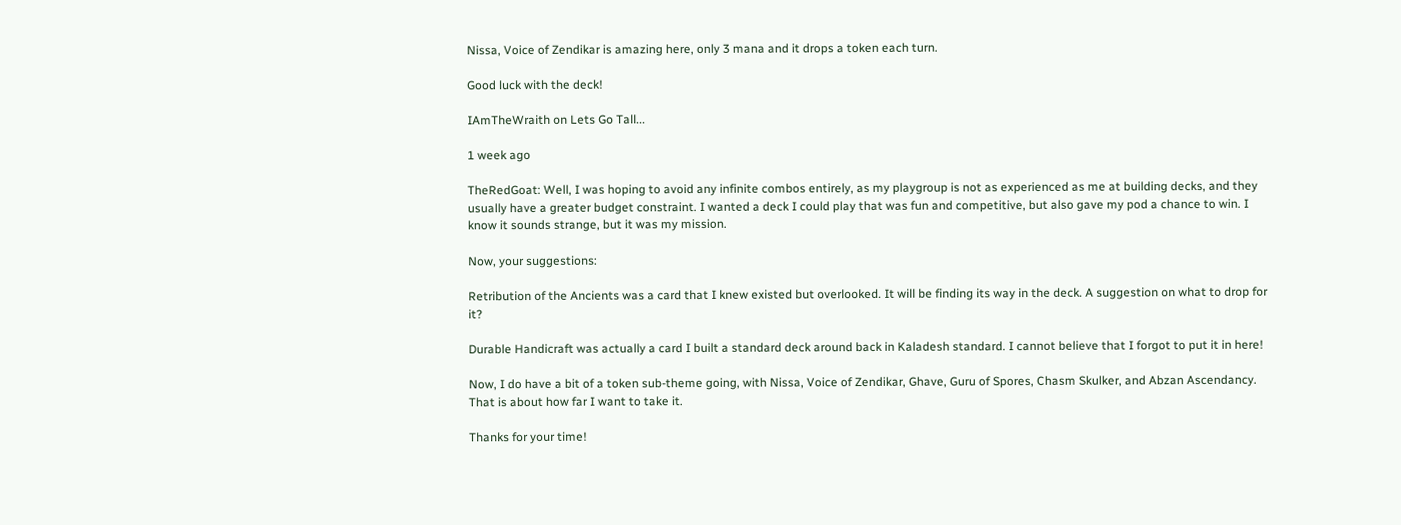Nissa, Voice of Zendikar is amazing here, only 3 mana and it drops a token each turn.

Good luck with the deck!

IAmTheWraith on Lets Go Tall...

1 week ago

TheRedGoat: Well, I was hoping to avoid any infinite combos entirely, as my playgroup is not as experienced as me at building decks, and they usually have a greater budget constraint. I wanted a deck I could play that was fun and competitive, but also gave my pod a chance to win. I know it sounds strange, but it was my mission.

Now, your suggestions:

Retribution of the Ancients was a card that I knew existed but overlooked. It will be finding its way in the deck. A suggestion on what to drop for it?

Durable Handicraft was actually a card I built a standard deck around back in Kaladesh standard. I cannot believe that I forgot to put it in here!

Now, I do have a bit of a token sub-theme going, with Nissa, Voice of Zendikar, Ghave, Guru of Spores, Chasm Skulker, and Abzan Ascendancy. That is about how far I want to take it.

Thanks for your time!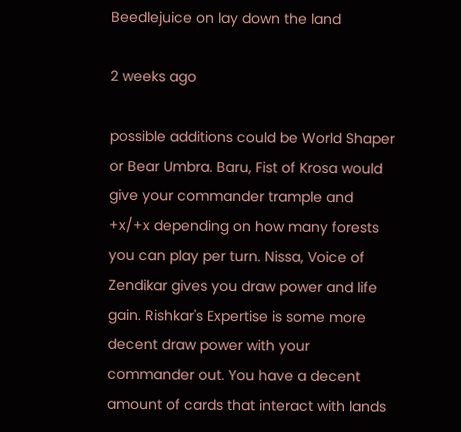Beedlejuice on lay down the land

2 weeks ago

possible additions could be World Shaper or Bear Umbra. Baru, Fist of Krosa would give your commander trample and +x/+x depending on how many forests you can play per turn. Nissa, Voice of Zendikar gives you draw power and life gain. Rishkar's Expertise is some more decent draw power with your commander out. You have a decent amount of cards that interact with lands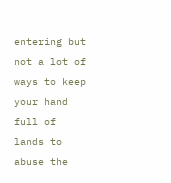entering but not a lot of ways to keep your hand full of lands to abuse the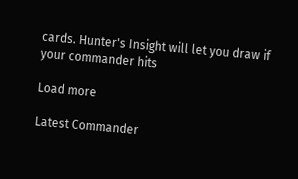cards. Hunter's Insight will let you draw if your commander hits

Load more

Latest Commander